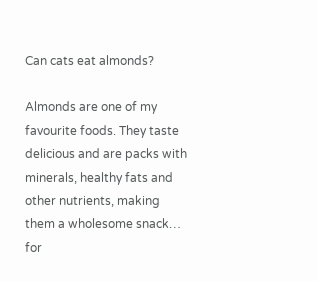Can cats eat almonds?

Almonds are one of my favourite foods. They taste delicious and are packs with minerals, healthy fats and other nutrients, making them a wholesome snack… for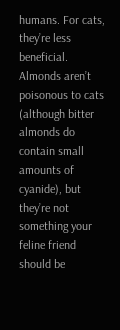humans. For cats, they’re less beneficial. Almonds aren’t poisonous to cats (although bitter almonds do contain small amounts of cyanide), but they’re not something your feline friend should be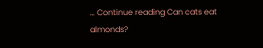… Continue reading Can cats eat almonds?